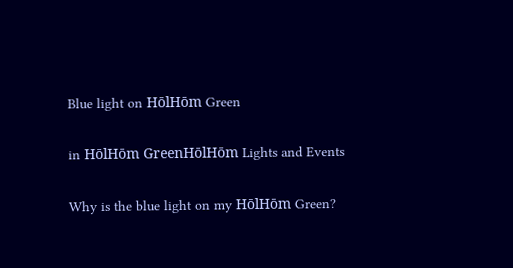Blue light on HōlHōm Green

in HōlHōm GreenHōlHōm Lights and Events

Why is the blue light on my HōlHōm Green?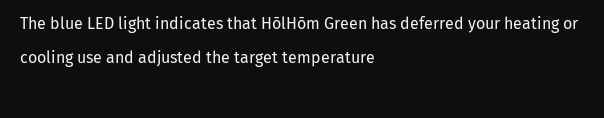The blue LED light indicates that HōlHōm Green has deferred your heating or cooling use and adjusted the target temperature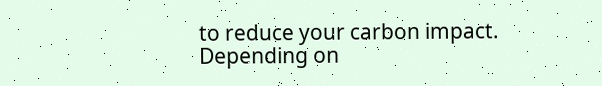to reduce your carbon impact.  Depending on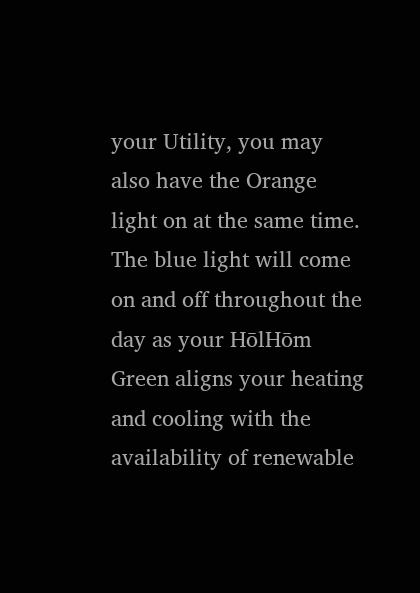your Utility, you may also have the Orange light on at the same time.  The blue light will come on and off throughout the day as your HōlHōm Green aligns your heating and cooling with the availability of renewable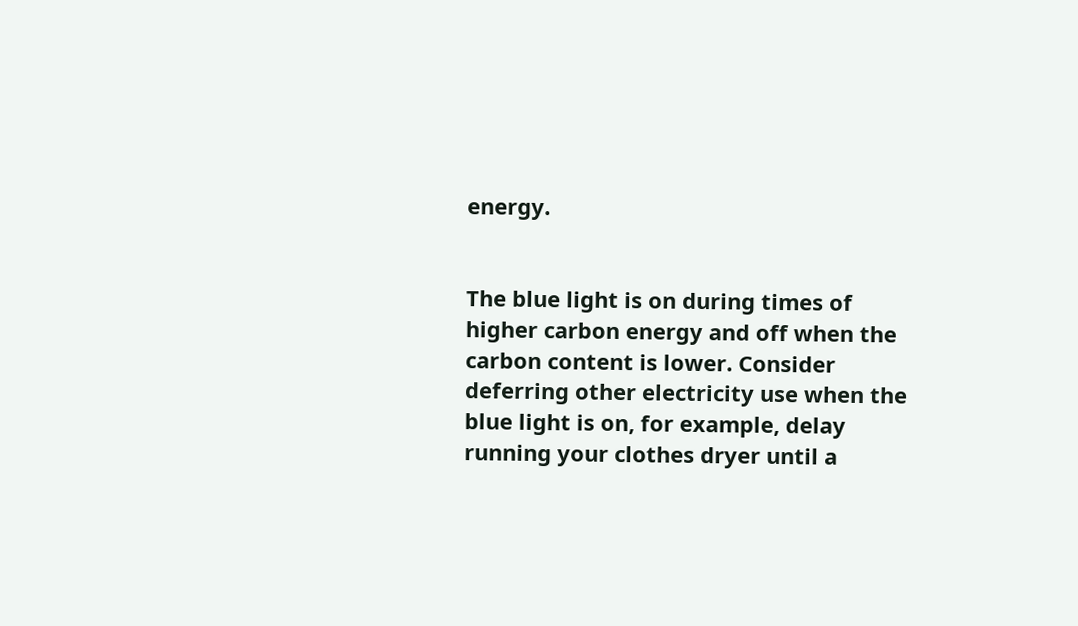energy.


The blue light is on during times of higher carbon energy and off when the carbon content is lower. Consider deferring other electricity use when the blue light is on, for example, delay running your clothes dryer until a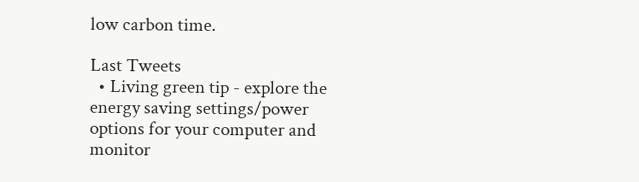low carbon time.

Last Tweets
  • Living green tip - explore the energy saving settings/power options for your computer and monitor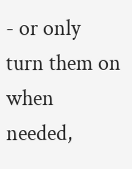- or only turn them on when needed,